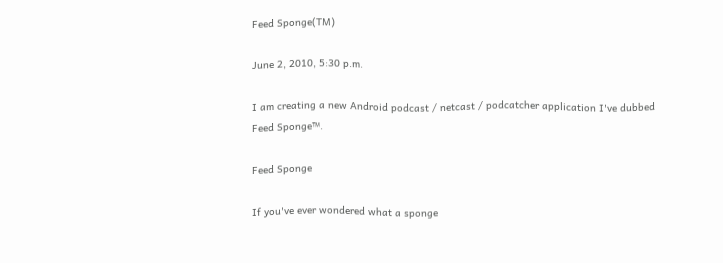Feed Sponge(TM)

June 2, 2010, 5:30 p.m.

I am creating a new Android podcast / netcast / podcatcher application I've dubbed Feed Sponge™.

Feed Sponge

If you've ever wondered what a sponge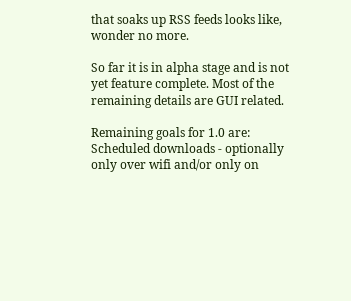that soaks up RSS feeds looks like,
wonder no more.

So far it is in alpha stage and is not yet feature complete. Most of the remaining details are GUI related.

Remaining goals for 1.0 are:
Scheduled downloads - optionally only over wifi and/or only on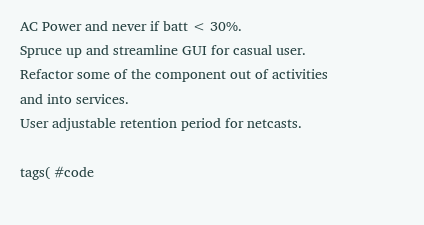AC Power and never if batt < 30%.
Spruce up and streamline GUI for casual user.
Refactor some of the component out of activities and into services.
User adjustable retention period for netcasts.

tags( #code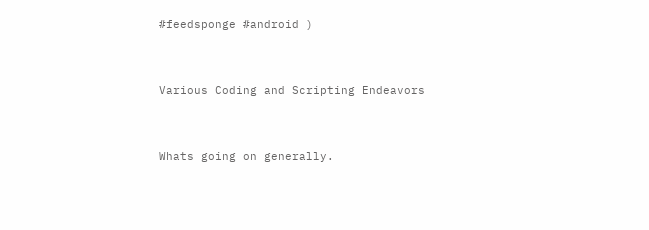#feedsponge #android )


Various Coding and Scripting Endeavors


Whats going on generally.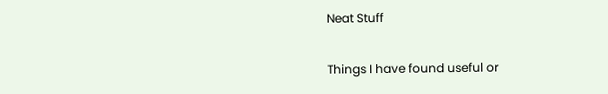Neat Stuff

Things I have found useful or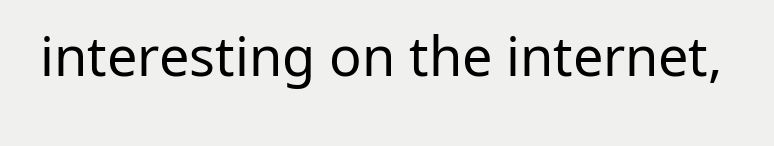interesting on the internet,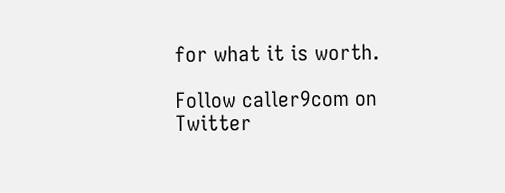for what it is worth.

Follow caller9com on Twitter